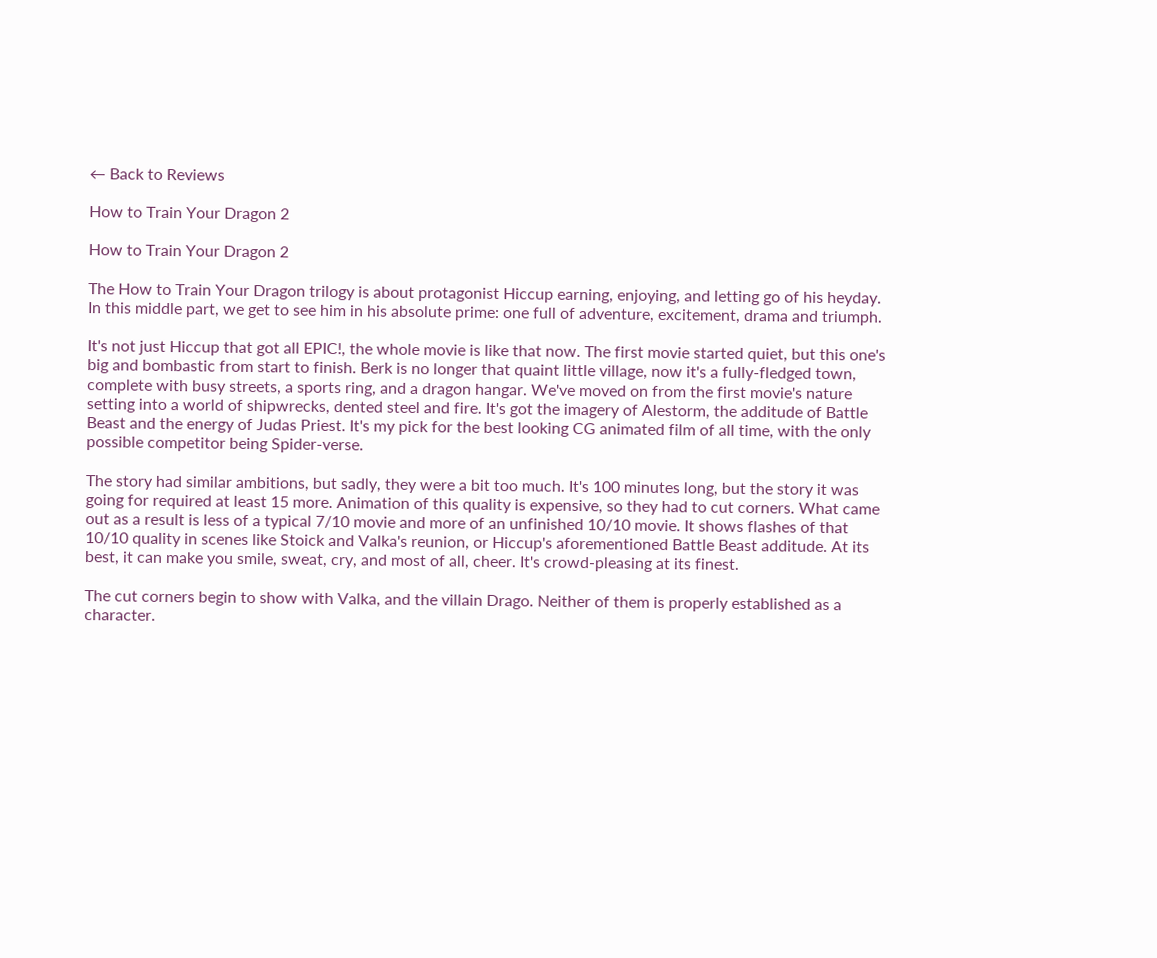← Back to Reviews

How to Train Your Dragon 2

How to Train Your Dragon 2

The How to Train Your Dragon trilogy is about protagonist Hiccup earning, enjoying, and letting go of his heyday. In this middle part, we get to see him in his absolute prime: one full of adventure, excitement, drama and triumph.

It's not just Hiccup that got all EPIC!, the whole movie is like that now. The first movie started quiet, but this one's big and bombastic from start to finish. Berk is no longer that quaint little village, now it's a fully-fledged town, complete with busy streets, a sports ring, and a dragon hangar. We've moved on from the first movie's nature setting into a world of shipwrecks, dented steel and fire. It's got the imagery of Alestorm, the additude of Battle Beast and the energy of Judas Priest. It's my pick for the best looking CG animated film of all time, with the only possible competitor being Spider-verse.

The story had similar ambitions, but sadly, they were a bit too much. It's 100 minutes long, but the story it was going for required at least 15 more. Animation of this quality is expensive, so they had to cut corners. What came out as a result is less of a typical 7/10 movie and more of an unfinished 10/10 movie. It shows flashes of that 10/10 quality in scenes like Stoick and Valka's reunion, or Hiccup's aforementioned Battle Beast additude. At its best, it can make you smile, sweat, cry, and most of all, cheer. It's crowd-pleasing at its finest.

The cut corners begin to show with Valka, and the villain Drago. Neither of them is properly established as a character.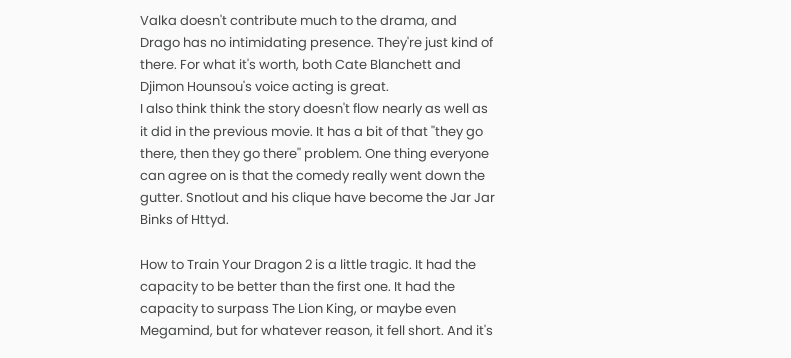Valka doesn't contribute much to the drama, and Drago has no intimidating presence. They're just kind of there. For what it's worth, both Cate Blanchett and Djimon Hounsou's voice acting is great.
I also think think the story doesn't flow nearly as well as it did in the previous movie. It has a bit of that ''they go there, then they go there'' problem. One thing everyone can agree on is that the comedy really went down the gutter. Snotlout and his clique have become the Jar Jar Binks of Httyd.

How to Train Your Dragon 2 is a little tragic. It had the capacity to be better than the first one. It had the capacity to surpass The Lion King, or maybe even Megamind, but for whatever reason, it fell short. And it's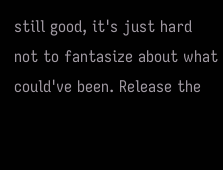still good, it's just hard not to fantasize about what could've been. Release the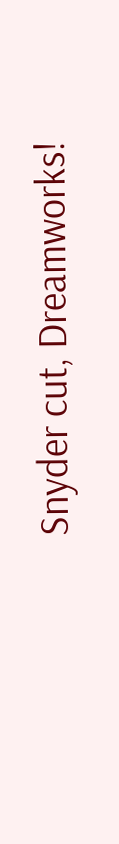Snyder cut, Dreamworks!